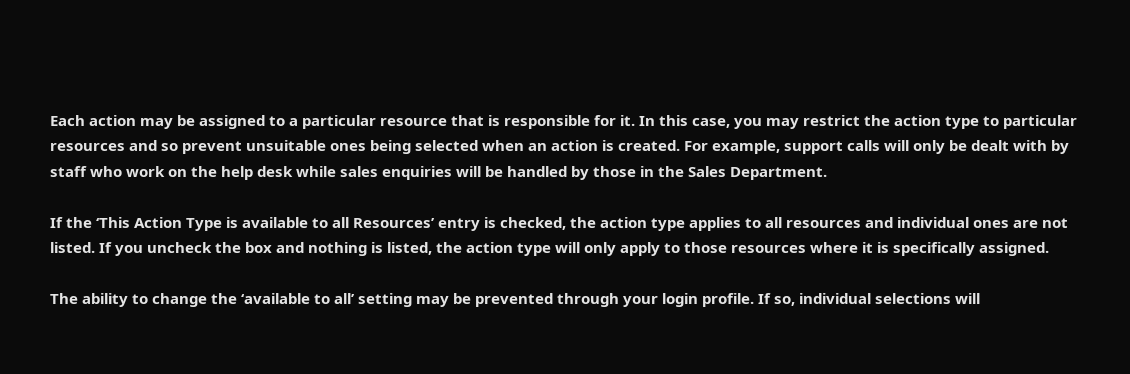Each action may be assigned to a particular resource that is responsible for it. In this case, you may restrict the action type to particular resources and so prevent unsuitable ones being selected when an action is created. For example, support calls will only be dealt with by staff who work on the help desk while sales enquiries will be handled by those in the Sales Department.

If the ‘This Action Type is available to all Resources’ entry is checked, the action type applies to all resources and individual ones are not listed. If you uncheck the box and nothing is listed, the action type will only apply to those resources where it is specifically assigned.

The ability to change the ‘available to all’ setting may be prevented through your login profile. If so, individual selections will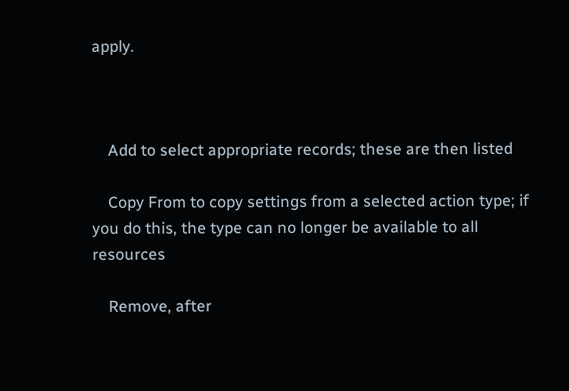apply.



    Add to select appropriate records; these are then listed

    Copy From to copy settings from a selected action type; if you do this, the type can no longer be available to all resources

    Remove, after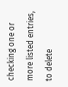checking one or more listed entries, to delete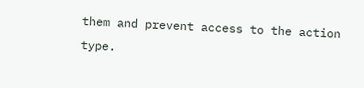them and prevent access to the action type.